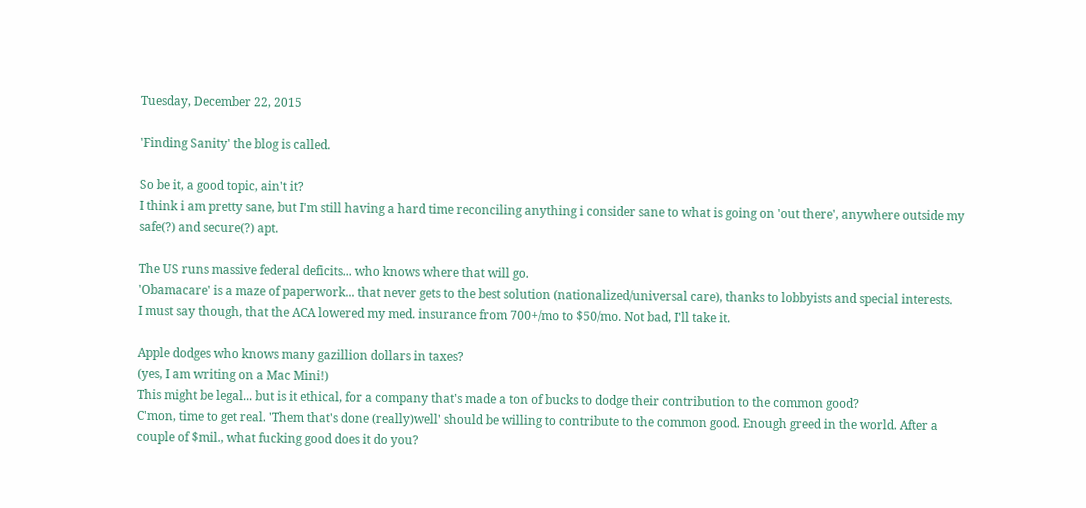Tuesday, December 22, 2015

'Finding Sanity' the blog is called.

So be it, a good topic, ain't it?
I think i am pretty sane, but I'm still having a hard time reconciling anything i consider sane to what is going on 'out there', anywhere outside my safe(?) and secure(?) apt.

The US runs massive federal deficits... who knows where that will go.
'Obamacare' is a maze of paperwork... that never gets to the best solution (nationalized/universal care), thanks to lobbyists and special interests.
I must say though, that the ACA lowered my med. insurance from 700+/mo to $50/mo. Not bad, I'll take it.

Apple dodges who knows many gazillion dollars in taxes?
(yes, I am writing on a Mac Mini!)
This might be legal... but is it ethical, for a company that's made a ton of bucks to dodge their contribution to the common good?
C'mon, time to get real. 'Them that's done (really)well' should be willing to contribute to the common good. Enough greed in the world. After a couple of $mil., what fucking good does it do you?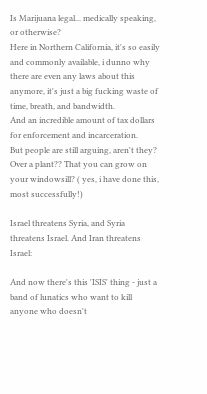Is Marijuana legal... medically speaking, or otherwise?
Here in Northern California, it's so easily and commonly available, i dunno why there are even any laws about this anymore, it's just a big fucking waste of time, breath, and bandwidth.
And an incredible amount of tax dollars for enforcement and incarceration.
But people are still arguing, aren't they? Over a plant?? That you can grow on your windowsill? ( yes, i have done this, most successfully!)

Israel threatens Syria, and Syria threatens Israel. And Iran threatens Israel:

And now there's this 'ISIS' thing - just a band of lunatics who want to kill anyone who doesn't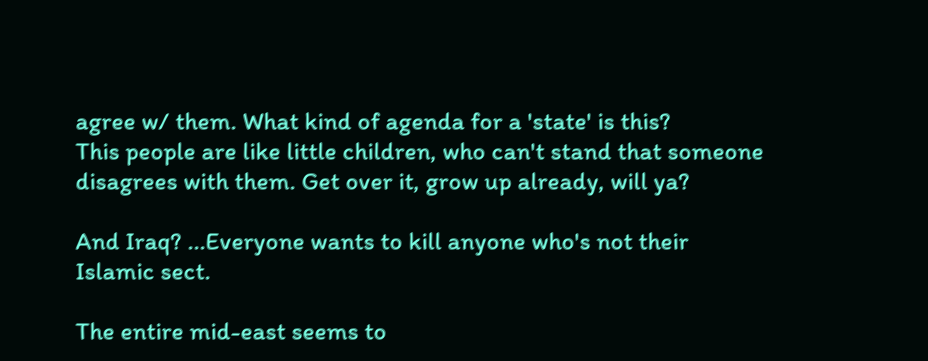agree w/ them. What kind of agenda for a 'state' is this?
This people are like little children, who can't stand that someone disagrees with them. Get over it, grow up already, will ya?

And Iraq? ...Everyone wants to kill anyone who's not their Islamic sect.

The entire mid-east seems to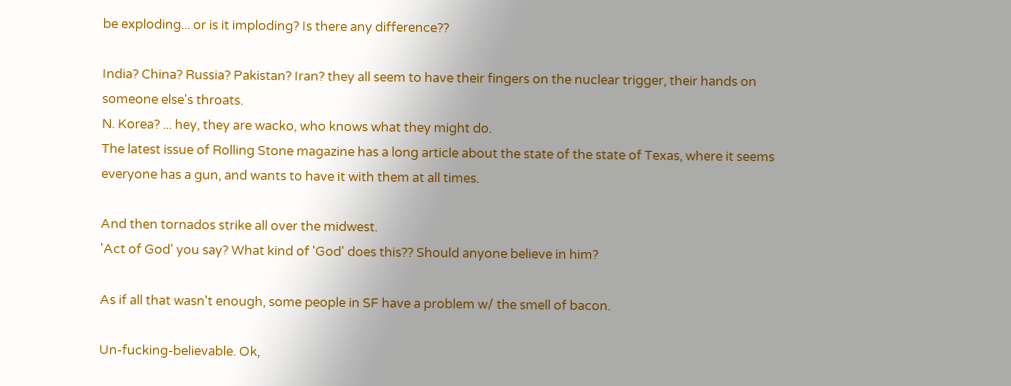be exploding... or is it imploding? Is there any difference??

India? China? Russia? Pakistan? Iran? they all seem to have their fingers on the nuclear trigger, their hands on someone else's throats.
N. Korea? ... hey, they are wacko, who knows what they might do.
The latest issue of Rolling Stone magazine has a long article about the state of the state of Texas, where it seems everyone has a gun, and wants to have it with them at all times.

And then tornados strike all over the midwest.
'Act of God' you say? What kind of 'God' does this?? Should anyone believe in him?

As if all that wasn't enough, some people in SF have a problem w/ the smell of bacon.

Un-fucking-believable. Ok,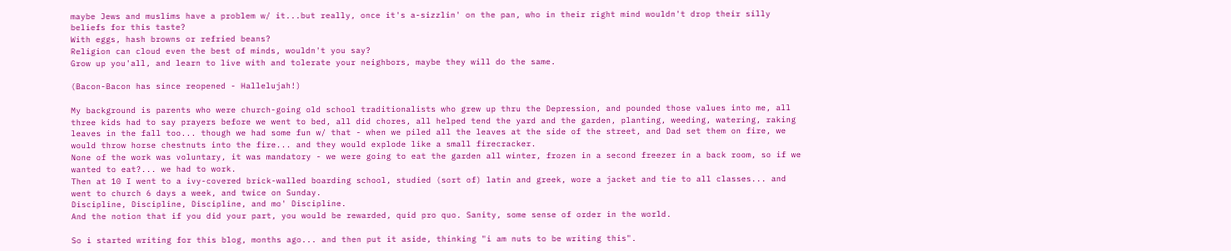maybe Jews and muslims have a problem w/ it...but really, once it's a-sizzlin' on the pan, who in their right mind wouldn't drop their silly beliefs for this taste?
With eggs, hash browns or refried beans?
Religion can cloud even the best of minds, wouldn't you say?
Grow up you'all, and learn to live with and tolerate your neighbors, maybe they will do the same.

(Bacon-Bacon has since reopened - Hallelujah!)

My background is parents who were church-going old school traditionalists who grew up thru the Depression, and pounded those values into me, all three kids had to say prayers before we went to bed, all did chores, all helped tend the yard and the garden, planting, weeding, watering, raking leaves in the fall too... though we had some fun w/ that - when we piled all the leaves at the side of the street, and Dad set them on fire, we would throw horse chestnuts into the fire... and they would explode like a small firecracker.
None of the work was voluntary, it was mandatory - we were going to eat the garden all winter, frozen in a second freezer in a back room, so if we wanted to eat?... we had to work.
Then at 10 I went to a ivy-covered brick-walled boarding school, studied (sort of) latin and greek, wore a jacket and tie to all classes... and went to church 6 days a week, and twice on Sunday.
Discipline, Discipline, Discipline, and mo' Discipline.
And the notion that if you did your part, you would be rewarded, quid pro quo. Sanity, some sense of order in the world.

So i started writing for this blog, months ago... and then put it aside, thinking "i am nuts to be writing this".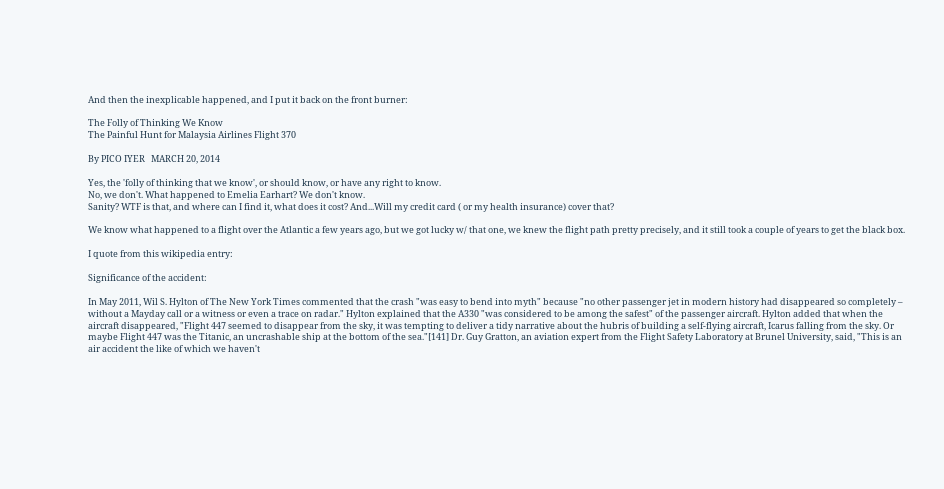And then the inexplicable happened, and I put it back on the front burner:

The Folly of Thinking We Know
The Painful Hunt for Malaysia Airlines Flight 370

By PICO IYER   MARCH 20, 2014

Yes, the 'folly of thinking that we know', or should know, or have any right to know.
No, we don't. What happened to Emelia Earhart? We don't know.
Sanity? WTF is that, and where can I find it, what does it cost? And...Will my credit card ( or my health insurance) cover that?

We know what happened to a flight over the Atlantic a few years ago, but we got lucky w/ that one, we knew the flight path pretty precisely, and it still took a couple of years to get the black box.

I quote from this wikipedia entry:

Significance of the accident:

In May 2011, Wil S. Hylton of The New York Times commented that the crash "was easy to bend into myth" because "no other passenger jet in modern history had disappeared so completely – without a Mayday call or a witness or even a trace on radar." Hylton explained that the A330 "was considered to be among the safest" of the passenger aircraft. Hylton added that when the aircraft disappeared, "Flight 447 seemed to disappear from the sky, it was tempting to deliver a tidy narrative about the hubris of building a self-flying aircraft, Icarus falling from the sky. Or maybe Flight 447 was the Titanic, an uncrashable ship at the bottom of the sea."[141] Dr. Guy Gratton, an aviation expert from the Flight Safety Laboratory at Brunel University, said, "This is an air accident the like of which we haven't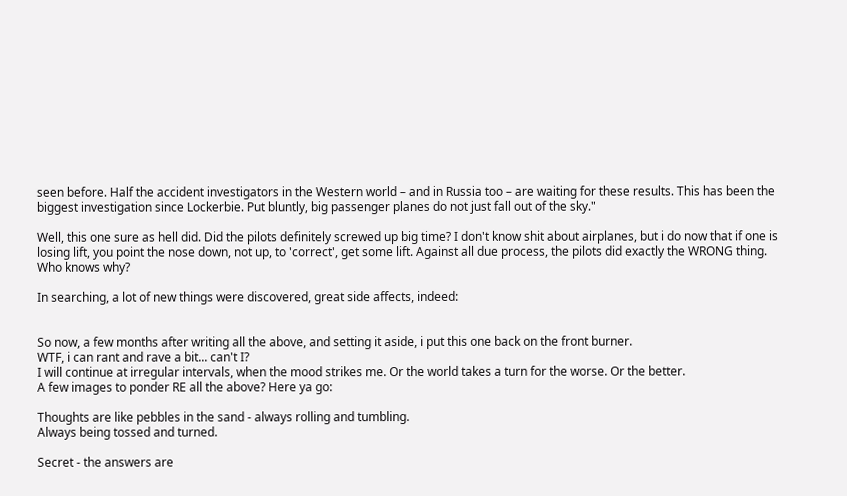seen before. Half the accident investigators in the Western world – and in Russia too – are waiting for these results. This has been the biggest investigation since Lockerbie. Put bluntly, big passenger planes do not just fall out of the sky."

Well, this one sure as hell did. Did the pilots definitely screwed up big time? I don't know shit about airplanes, but i do now that if one is losing lift, you point the nose down, not up, to 'correct', get some lift. Against all due process, the pilots did exactly the WRONG thing. Who knows why?

In searching, a lot of new things were discovered, great side affects, indeed:


So now, a few months after writing all the above, and setting it aside, i put this one back on the front burner.
WTF, i can rant and rave a bit... can't I?
I will continue at irregular intervals, when the mood strikes me. Or the world takes a turn for the worse. Or the better.
A few images to ponder RE all the above? Here ya go:

Thoughts are like pebbles in the sand - always rolling and tumbling.
Always being tossed and turned.

Secret - the answers are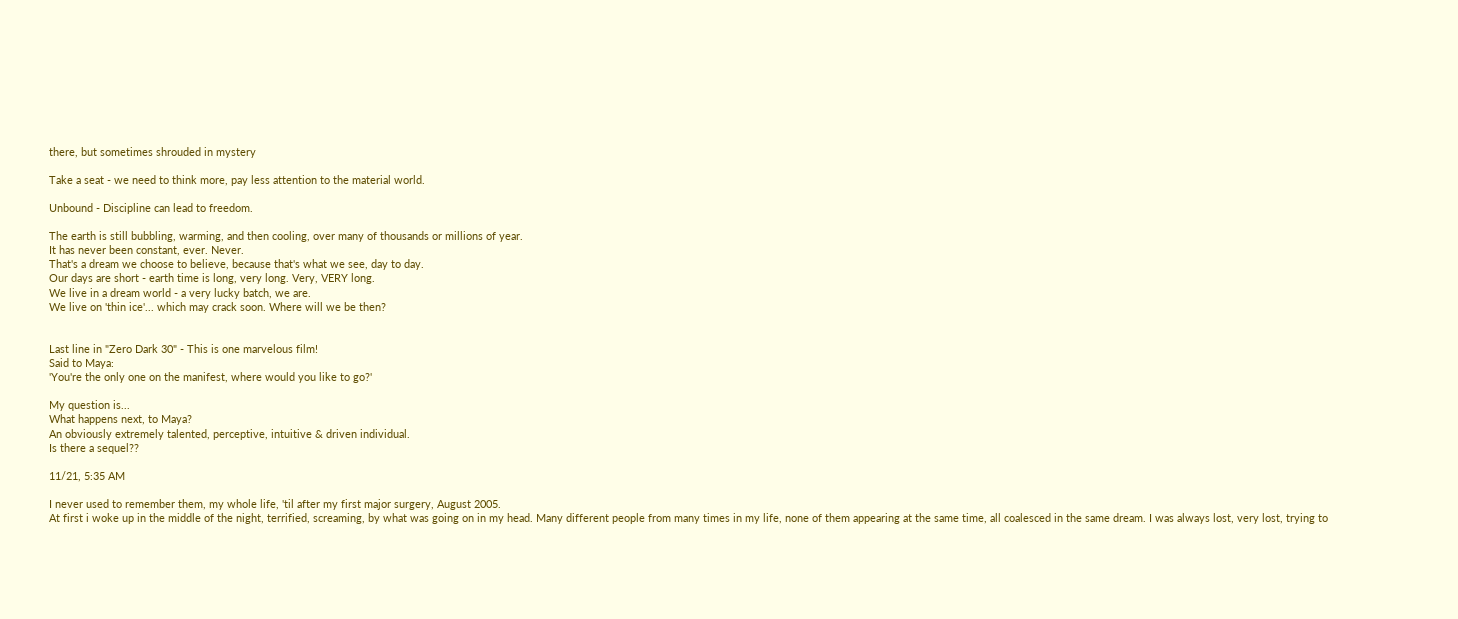there, but sometimes shrouded in mystery

Take a seat - we need to think more, pay less attention to the material world.

Unbound - Discipline can lead to freedom.

The earth is still bubbling, warming, and then cooling, over many of thousands or millions of year.
It has never been constant, ever. Never.
That's a dream we choose to believe, because that's what we see, day to day.
Our days are short - earth time is long, very long. Very, VERY long.
We live in a dream world - a very lucky batch, we are.
We live on 'thin ice'... which may crack soon. Where will we be then?


Last line in "Zero Dark 30" - This is one marvelous film!
Said to Maya:
'You're the only one on the manifest, where would you like to go?'

My question is...
What happens next, to Maya?
An obviously extremely talented, perceptive, intuitive & driven individual.
Is there a sequel??

11/21, 5:35 AM

I never used to remember them, my whole life, 'til after my first major surgery, August 2005.
At first i woke up in the middle of the night, terrified, screaming, by what was going on in my head. Many different people from many times in my life, none of them appearing at the same time, all coalesced in the same dream. I was always lost, very lost, trying to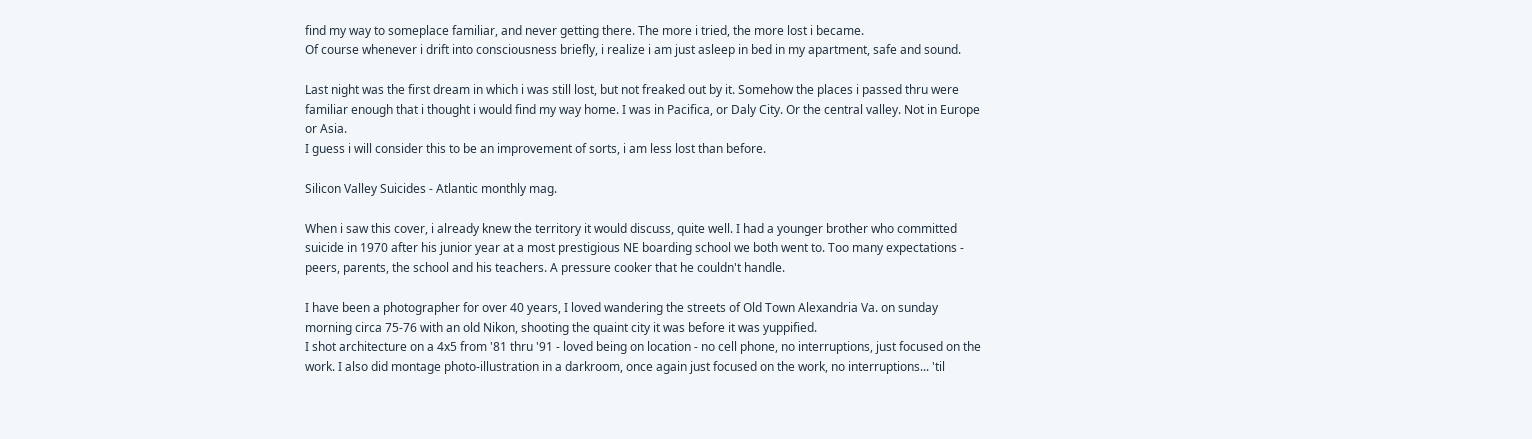find my way to someplace familiar, and never getting there. The more i tried, the more lost i became.
Of course whenever i drift into consciousness briefly, i realize i am just asleep in bed in my apartment, safe and sound.

Last night was the first dream in which i was still lost, but not freaked out by it. Somehow the places i passed thru were familiar enough that i thought i would find my way home. I was in Pacifica, or Daly City. Or the central valley. Not in Europe or Asia.
I guess i will consider this to be an improvement of sorts, i am less lost than before.

Silicon Valley Suicides - Atlantic monthly mag.

When i saw this cover, i already knew the territory it would discuss, quite well. I had a younger brother who committed suicide in 1970 after his junior year at a most prestigious NE boarding school we both went to. Too many expectations - peers, parents, the school and his teachers. A pressure cooker that he couldn't handle.

I have been a photographer for over 40 years, I loved wandering the streets of Old Town Alexandria Va. on sunday morning circa 75-76 with an old Nikon, shooting the quaint city it was before it was yuppified.
I shot architecture on a 4x5 from '81 thru '91 - loved being on location - no cell phone, no interruptions, just focused on the work. I also did montage photo-illustration in a darkroom, once again just focused on the work, no interruptions... 'til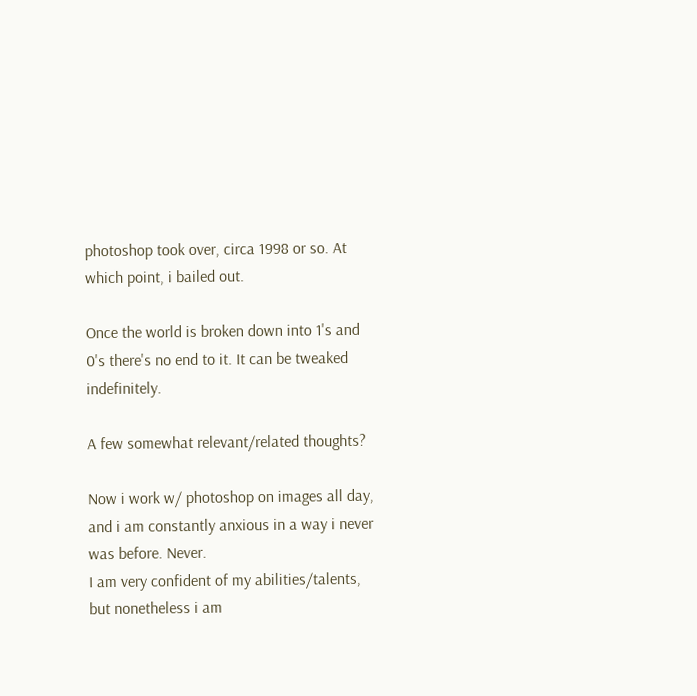photoshop took over, circa 1998 or so. At which point, i bailed out.

Once the world is broken down into 1's and 0's there's no end to it. It can be tweaked indefinitely.

A few somewhat relevant/related thoughts?

Now i work w/ photoshop on images all day, and i am constantly anxious in a way i never was before. Never.
I am very confident of my abilities/talents, but nonetheless i am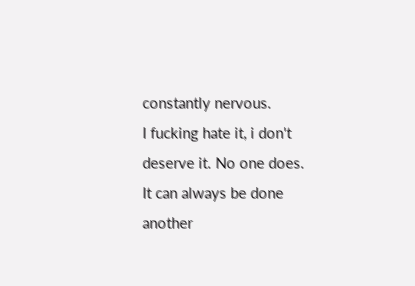constantly nervous.
I fucking hate it, i don't deserve it. No one does.
It can always be done another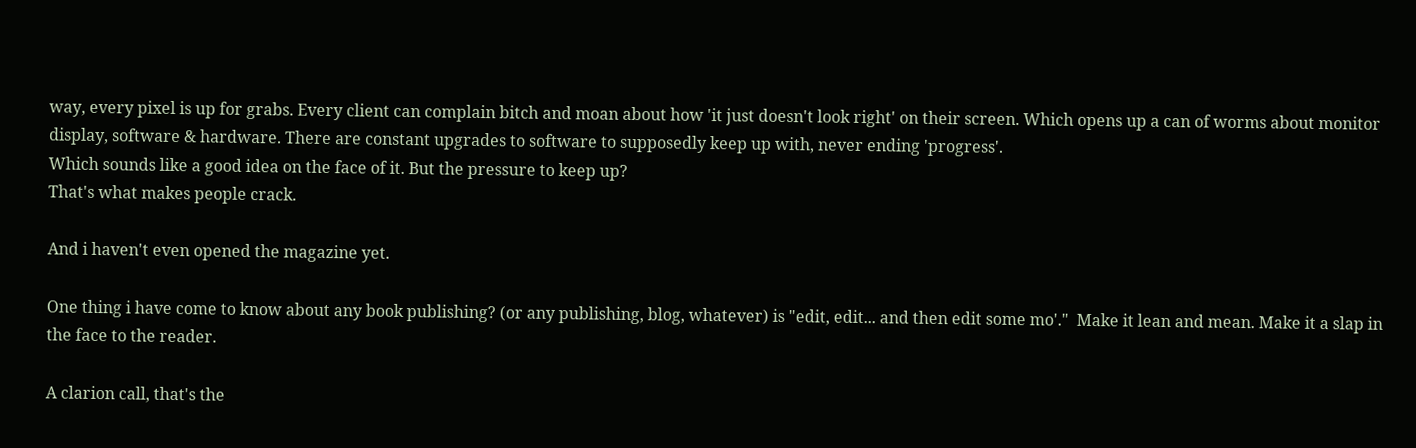way, every pixel is up for grabs. Every client can complain bitch and moan about how 'it just doesn't look right' on their screen. Which opens up a can of worms about monitor display, software & hardware. There are constant upgrades to software to supposedly keep up with, never ending 'progress'.
Which sounds like a good idea on the face of it. But the pressure to keep up?
That's what makes people crack.

And i haven't even opened the magazine yet.

One thing i have come to know about any book publishing? (or any publishing, blog, whatever) is "edit, edit... and then edit some mo'."  Make it lean and mean. Make it a slap in the face to the reader.

A clarion call, that's the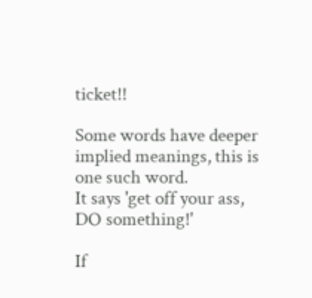ticket!!

Some words have deeper implied meanings, this is one such word.
It says 'get off your ass, DO something!'

If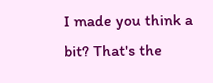I made you think a bit? That's the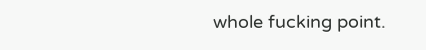whole fucking point.